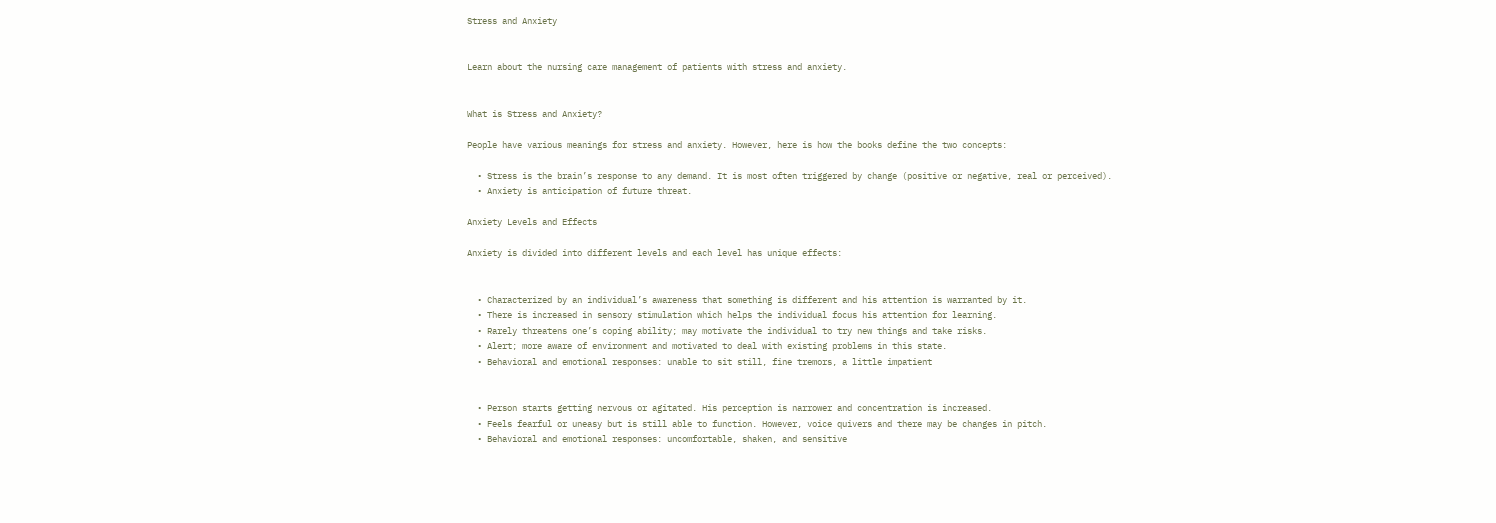Stress and Anxiety


Learn about the nursing care management of patients with stress and anxiety.


What is Stress and Anxiety?

People have various meanings for stress and anxiety. However, here is how the books define the two concepts:

  • Stress is the brain’s response to any demand. It is most often triggered by change (positive or negative, real or perceived).
  • Anxiety is anticipation of future threat.

Anxiety Levels and Effects

Anxiety is divided into different levels and each level has unique effects:


  • Characterized by an individual’s awareness that something is different and his attention is warranted by it.
  • There is increased in sensory stimulation which helps the individual focus his attention for learning.
  • Rarely threatens one’s coping ability; may motivate the individual to try new things and take risks.
  • Alert; more aware of environment and motivated to deal with existing problems in this state.
  • Behavioral and emotional responses: unable to sit still, fine tremors, a little impatient


  • Person starts getting nervous or agitated. His perception is narrower and concentration is increased.
  • Feels fearful or uneasy but is still able to function. However, voice quivers and there may be changes in pitch.
  • Behavioral and emotional responses: uncomfortable, shaken, and sensitive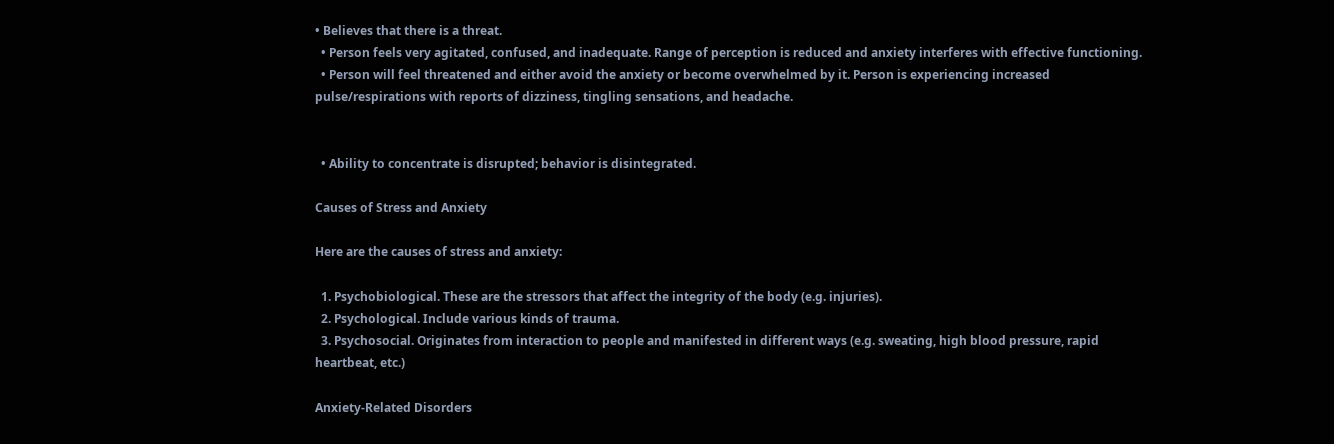• Believes that there is a threat.
  • Person feels very agitated, confused, and inadequate. Range of perception is reduced and anxiety interferes with effective functioning.
  • Person will feel threatened and either avoid the anxiety or become overwhelmed by it. Person is experiencing increased pulse/respirations with reports of dizziness, tingling sensations, and headache.


  • Ability to concentrate is disrupted; behavior is disintegrated.

Causes of Stress and Anxiety

Here are the causes of stress and anxiety:

  1. Psychobiological. These are the stressors that affect the integrity of the body (e.g. injuries).
  2. Psychological. Include various kinds of trauma.
  3. Psychosocial. Originates from interaction to people and manifested in different ways (e.g. sweating, high blood pressure, rapid heartbeat, etc.)

Anxiety-Related Disorders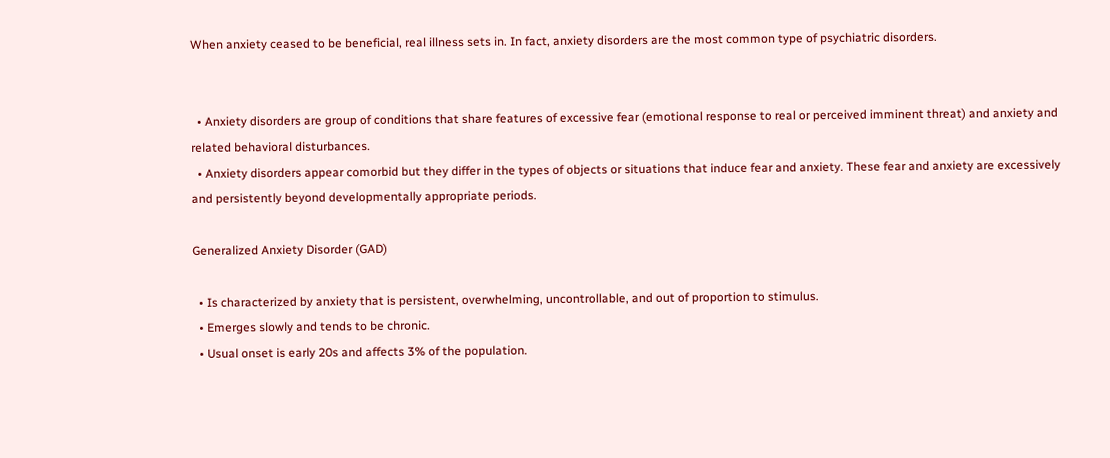When anxiety ceased to be beneficial, real illness sets in. In fact, anxiety disorders are the most common type of psychiatric disorders.


  • Anxiety disorders are group of conditions that share features of excessive fear (emotional response to real or perceived imminent threat) and anxiety and related behavioral disturbances.
  • Anxiety disorders appear comorbid but they differ in the types of objects or situations that induce fear and anxiety. These fear and anxiety are excessively and persistently beyond developmentally appropriate periods.

Generalized Anxiety Disorder (GAD)

  • Is characterized by anxiety that is persistent, overwhelming, uncontrollable, and out of proportion to stimulus.
  • Emerges slowly and tends to be chronic.
  • Usual onset is early 20s and affects 3% of the population.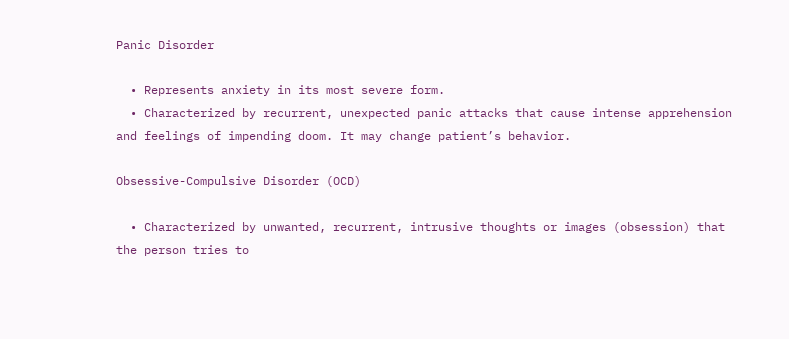Panic Disorder

  • Represents anxiety in its most severe form.
  • Characterized by recurrent, unexpected panic attacks that cause intense apprehension and feelings of impending doom. It may change patient’s behavior.

Obsessive-Compulsive Disorder (OCD)

  • Characterized by unwanted, recurrent, intrusive thoughts or images (obsession) that the person tries to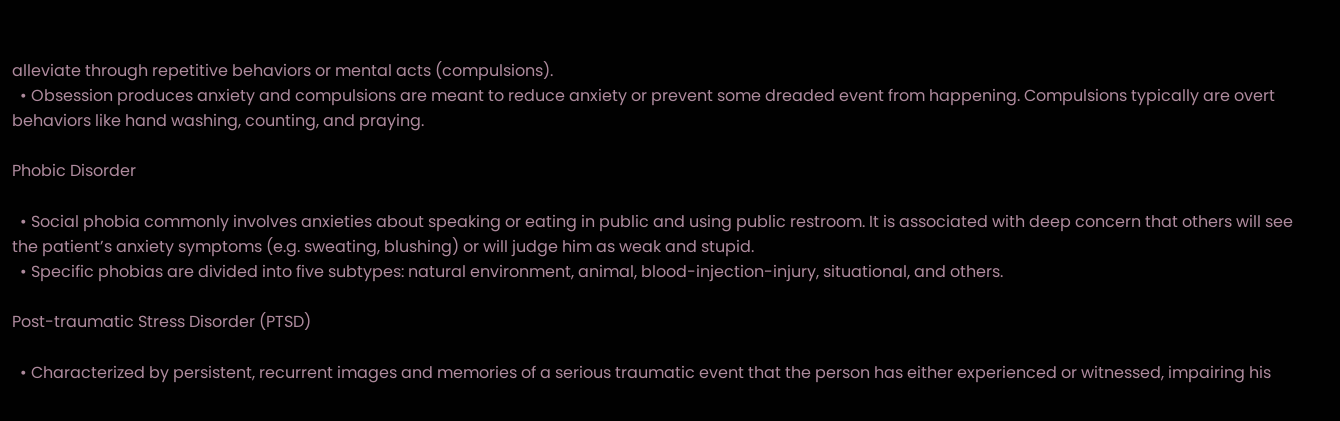alleviate through repetitive behaviors or mental acts (compulsions).
  • Obsession produces anxiety and compulsions are meant to reduce anxiety or prevent some dreaded event from happening. Compulsions typically are overt behaviors like hand washing, counting, and praying.

Phobic Disorder

  • Social phobia commonly involves anxieties about speaking or eating in public and using public restroom. It is associated with deep concern that others will see the patient’s anxiety symptoms (e.g. sweating, blushing) or will judge him as weak and stupid.
  • Specific phobias are divided into five subtypes: natural environment, animal, blood-injection-injury, situational, and others.

Post-traumatic Stress Disorder (PTSD)

  • Characterized by persistent, recurrent images and memories of a serious traumatic event that the person has either experienced or witnessed, impairing his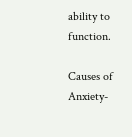ability to function.

Causes of Anxiety-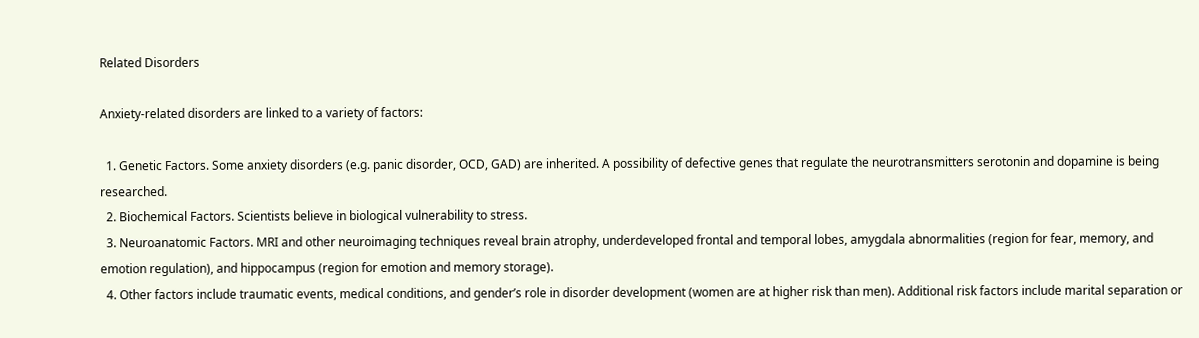Related Disorders

Anxiety-related disorders are linked to a variety of factors:

  1. Genetic Factors. Some anxiety disorders (e.g. panic disorder, OCD, GAD) are inherited. A possibility of defective genes that regulate the neurotransmitters serotonin and dopamine is being researched.
  2. Biochemical Factors. Scientists believe in biological vulnerability to stress.
  3. Neuroanatomic Factors. MRI and other neuroimaging techniques reveal brain atrophy, underdeveloped frontal and temporal lobes, amygdala abnormalities (region for fear, memory, and emotion regulation), and hippocampus (region for emotion and memory storage).
  4. Other factors include traumatic events, medical conditions, and gender’s role in disorder development (women are at higher risk than men). Additional risk factors include marital separation or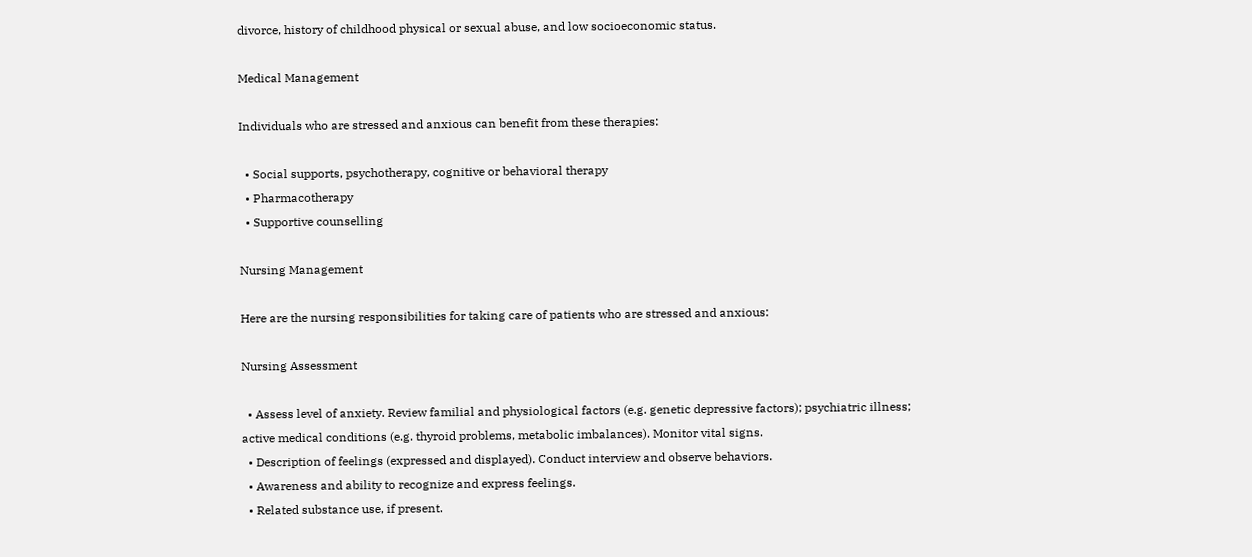divorce, history of childhood physical or sexual abuse, and low socioeconomic status.

Medical Management

Individuals who are stressed and anxious can benefit from these therapies:

  • Social supports, psychotherapy, cognitive or behavioral therapy
  • Pharmacotherapy
  • Supportive counselling

Nursing Management

Here are the nursing responsibilities for taking care of patients who are stressed and anxious:

Nursing Assessment

  • Assess level of anxiety. Review familial and physiological factors (e.g. genetic depressive factors); psychiatric illness; active medical conditions (e.g. thyroid problems, metabolic imbalances). Monitor vital signs.
  • Description of feelings (expressed and displayed). Conduct interview and observe behaviors.
  • Awareness and ability to recognize and express feelings.
  • Related substance use, if present.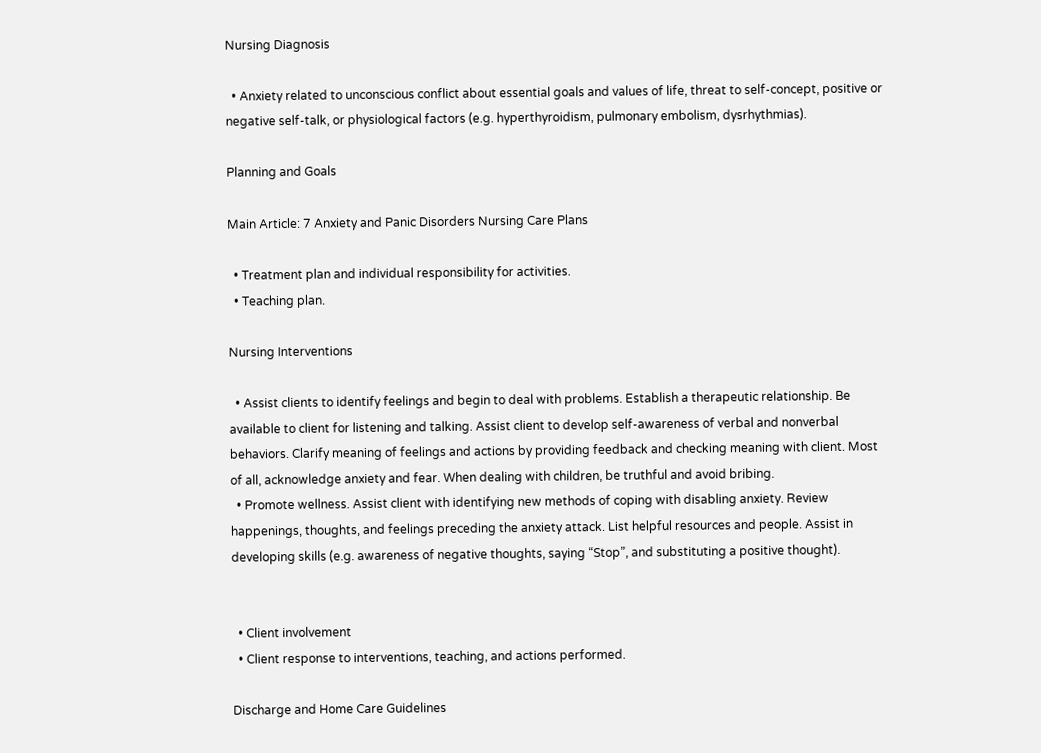Nursing Diagnosis

  • Anxiety related to unconscious conflict about essential goals and values of life, threat to self-concept, positive or negative self-talk, or physiological factors (e.g. hyperthyroidism, pulmonary embolism, dysrhythmias).

Planning and Goals

Main Article: 7 Anxiety and Panic Disorders Nursing Care Plans

  • Treatment plan and individual responsibility for activities.
  • Teaching plan.

Nursing Interventions

  • Assist clients to identify feelings and begin to deal with problems. Establish a therapeutic relationship. Be available to client for listening and talking. Assist client to develop self-awareness of verbal and nonverbal behaviors. Clarify meaning of feelings and actions by providing feedback and checking meaning with client. Most of all, acknowledge anxiety and fear. When dealing with children, be truthful and avoid bribing.
  • Promote wellness. Assist client with identifying new methods of coping with disabling anxiety. Review happenings, thoughts, and feelings preceding the anxiety attack. List helpful resources and people. Assist in developing skills (e.g. awareness of negative thoughts, saying “Stop”, and substituting a positive thought).


  • Client involvement
  • Client response to interventions, teaching, and actions performed.

Discharge and Home Care Guidelines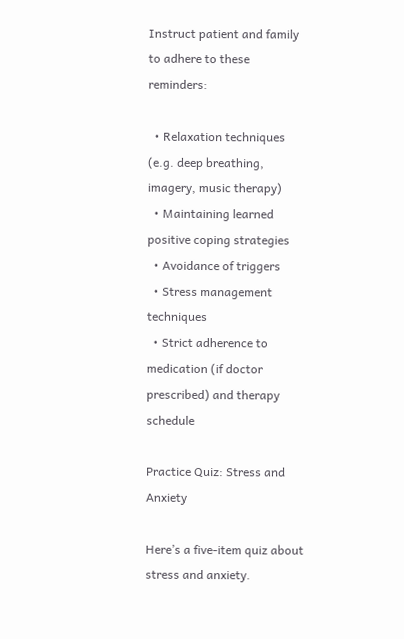Instruct patient and family to adhere to these reminders:

  • Relaxation techniques (e.g. deep breathing, imagery, music therapy)
  • Maintaining learned positive coping strategies
  • Avoidance of triggers
  • Stress management techniques
  • Strict adherence to medication (if doctor prescribed) and therapy schedule

Practice Quiz: Stress and Anxiety

Here’s a five-item quiz about stress and anxiety.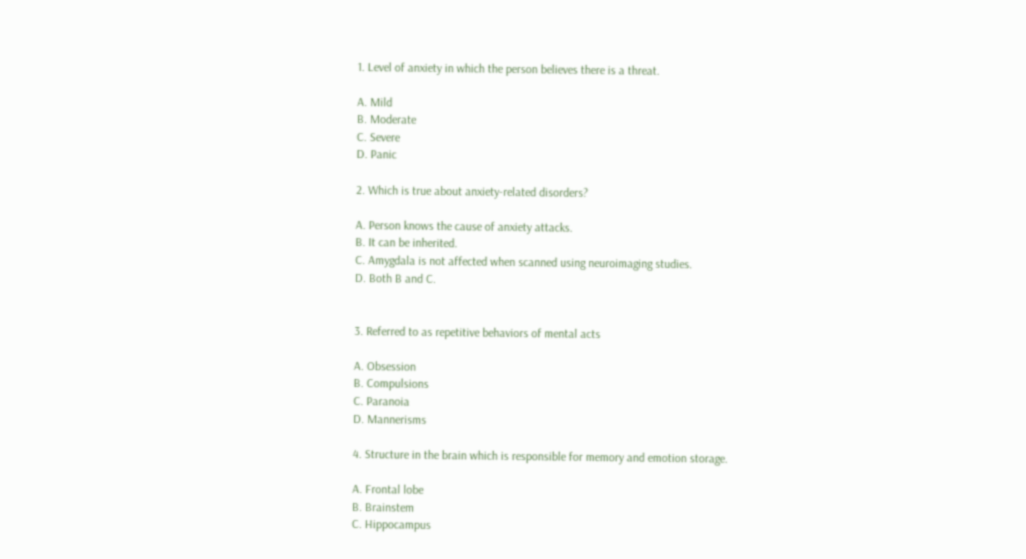1. Level of anxiety in which the person believes there is a threat.

A. Mild
B. Moderate
C. Severe
D. Panic

2. Which is true about anxiety-related disorders?

A. Person knows the cause of anxiety attacks.
B. It can be inherited.
C. Amygdala is not affected when scanned using neuroimaging studies.
D. Both B and C.


3. Referred to as repetitive behaviors of mental acts

A. Obsession
B. Compulsions
C. Paranoia
D. Mannerisms

4. Structure in the brain which is responsible for memory and emotion storage.

A. Frontal lobe
B. Brainstem
C. Hippocampus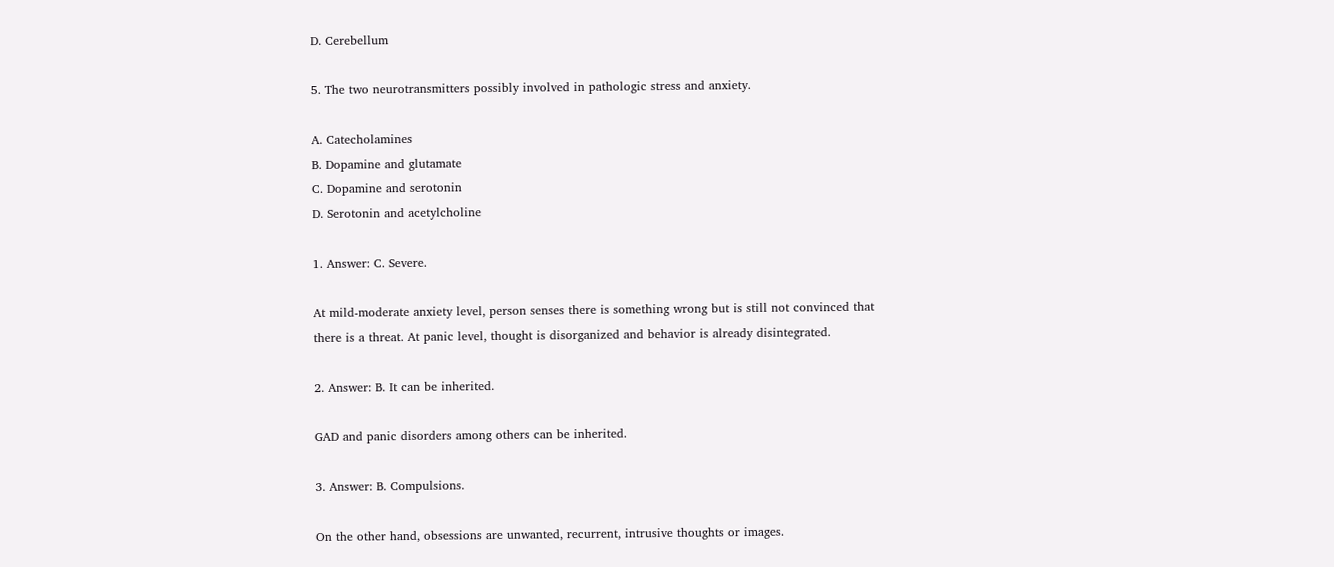D. Cerebellum

5. The two neurotransmitters possibly involved in pathologic stress and anxiety.

A. Catecholamines
B. Dopamine and glutamate
C. Dopamine and serotonin
D. Serotonin and acetylcholine

1. Answer: C. Severe.

At mild-moderate anxiety level, person senses there is something wrong but is still not convinced that there is a threat. At panic level, thought is disorganized and behavior is already disintegrated.

2. Answer: B. It can be inherited.

GAD and panic disorders among others can be inherited.

3. Answer: B. Compulsions.

On the other hand, obsessions are unwanted, recurrent, intrusive thoughts or images.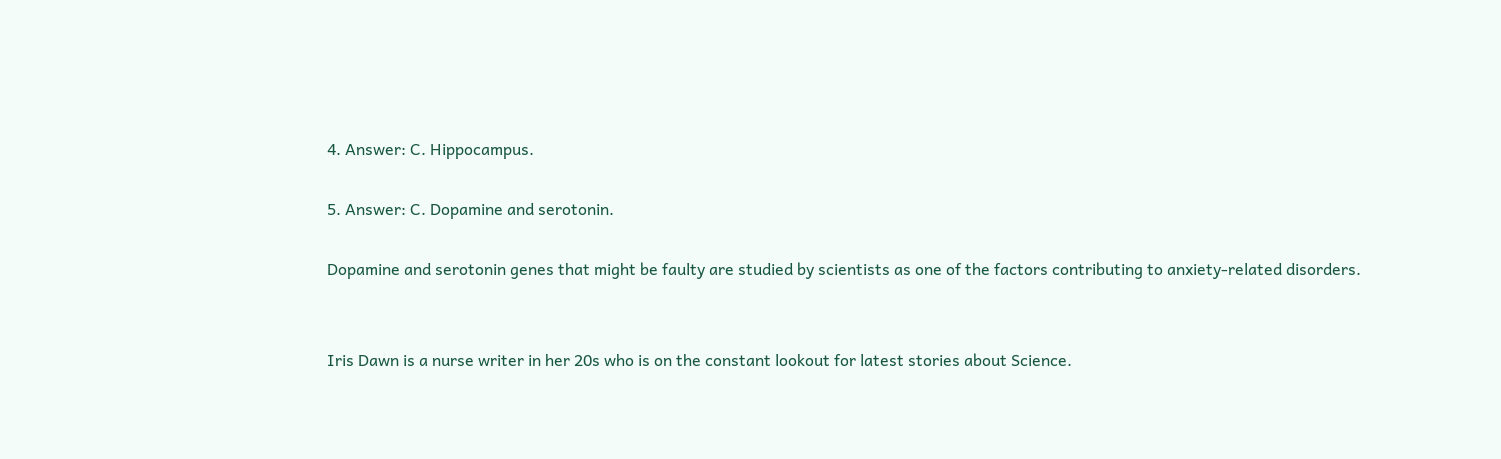4. Answer: C. Hippocampus.

5. Answer: C. Dopamine and serotonin.

Dopamine and serotonin genes that might be faulty are studied by scientists as one of the factors contributing to anxiety-related disorders.


Iris Dawn is a nurse writer in her 20s who is on the constant lookout for latest stories about Science.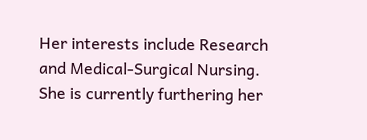Her interests include Research and Medical-Surgical Nursing. She is currently furthering her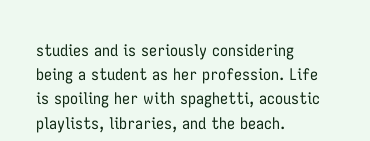studies and is seriously considering being a student as her profession. Life is spoiling her with spaghetti, acoustic playlists, libraries, and the beach.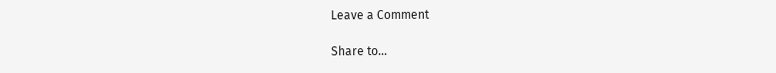Leave a Comment

Share to...